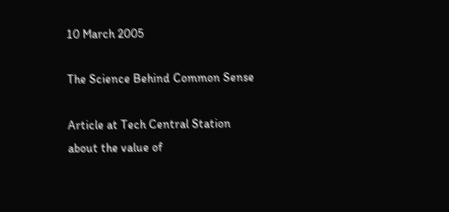10 March 2005

The Science Behind Common Sense

Article at Tech Central Station about the value of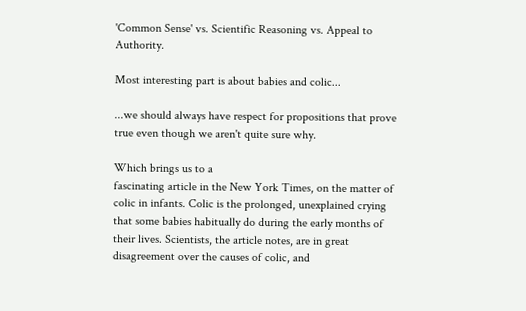'Common Sense' vs. Scientific Reasoning vs. Appeal to Authority.

Most interesting part is about babies and colic...

...we should always have respect for propositions that prove true even though we aren't quite sure why.

Which brings us to a
fascinating article in the New York Times, on the matter of colic in infants. Colic is the prolonged, unexplained crying that some babies habitually do during the early months of their lives. Scientists, the article notes, are in great disagreement over the causes of colic, and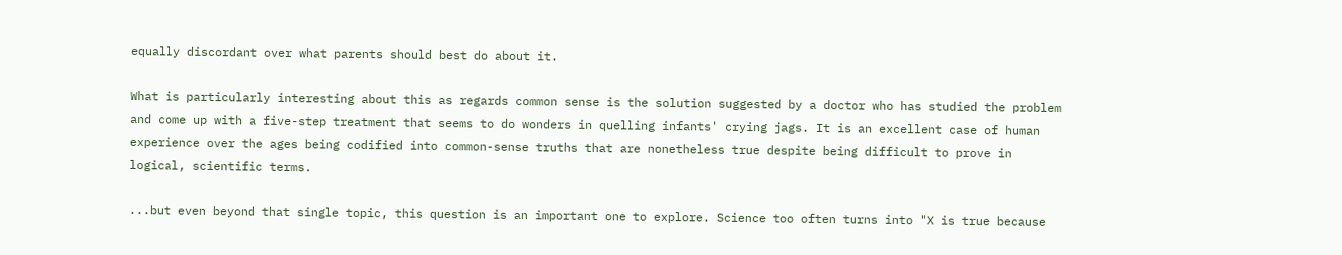equally discordant over what parents should best do about it.

What is particularly interesting about this as regards common sense is the solution suggested by a doctor who has studied the problem and come up with a five-step treatment that seems to do wonders in quelling infants' crying jags. It is an excellent case of human experience over the ages being codified into common-sense truths that are nonetheless true despite being difficult to prove in logical, scientific terms.

...but even beyond that single topic, this question is an important one to explore. Science too often turns into "X is true because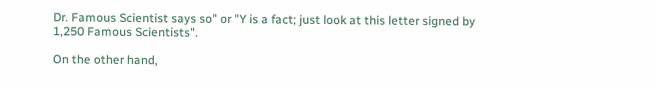Dr. Famous Scientist says so" or "Y is a fact; just look at this letter signed by 1,250 Famous Scientists".

On the other hand,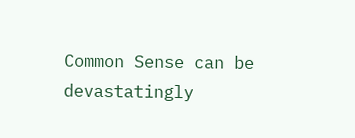Common Sense can be devastatingly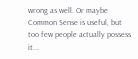wrong as well. Or maybe Common Sense is useful, but too few people actually possess it...